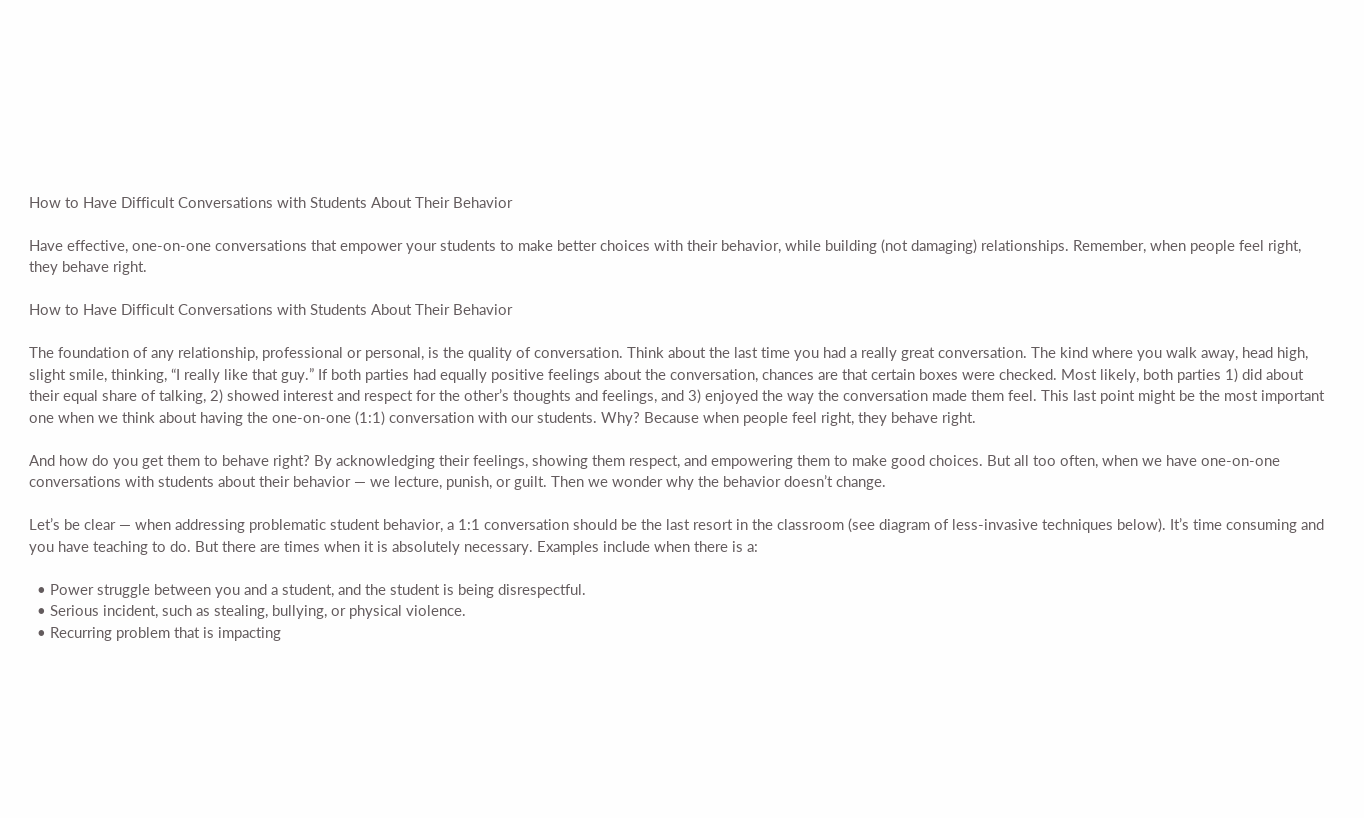How to Have Difficult Conversations with Students About Their Behavior

Have effective, one-on-one conversations that empower your students to make better choices with their behavior, while building (not damaging) relationships. Remember, when people feel right, they behave right.

How to Have Difficult Conversations with Students About Their Behavior

The foundation of any relationship, professional or personal, is the quality of conversation. Think about the last time you had a really great conversation. The kind where you walk away, head high, slight smile, thinking, “I really like that guy.” If both parties had equally positive feelings about the conversation, chances are that certain boxes were checked. Most likely, both parties 1) did about their equal share of talking, 2) showed interest and respect for the other’s thoughts and feelings, and 3) enjoyed the way the conversation made them feel. This last point might be the most important one when we think about having the one-on-one (1:1) conversation with our students. Why? Because when people feel right, they behave right.

And how do you get them to behave right? By acknowledging their feelings, showing them respect, and empowering them to make good choices. But all too often, when we have one-on-one conversations with students about their behavior — we lecture, punish, or guilt. Then we wonder why the behavior doesn’t change.

Let’s be clear — when addressing problematic student behavior, a 1:1 conversation should be the last resort in the classroom (see diagram of less-invasive techniques below). It’s time consuming and you have teaching to do. But there are times when it is absolutely necessary. Examples include when there is a:

  • Power struggle between you and a student, and the student is being disrespectful.
  • Serious incident, such as stealing, bullying, or physical violence.
  • Recurring problem that is impacting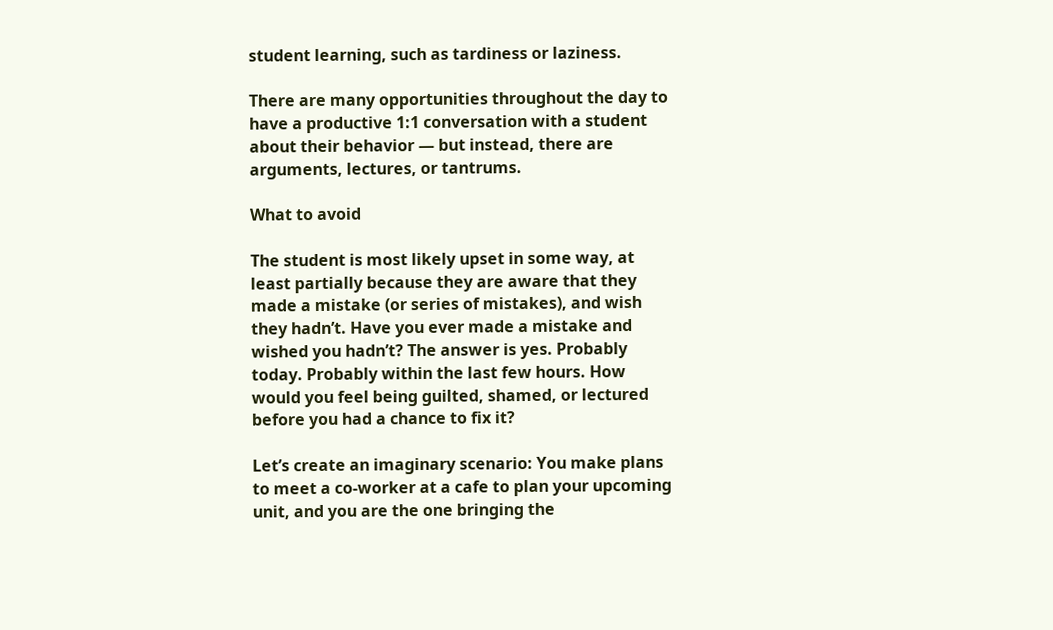student learning, such as tardiness or laziness.

There are many opportunities throughout the day to have a productive 1:1 conversation with a student about their behavior — but instead, there are arguments, lectures, or tantrums.

What to avoid

The student is most likely upset in some way, at least partially because they are aware that they made a mistake (or series of mistakes), and wish they hadn’t. Have you ever made a mistake and wished you hadn’t? The answer is yes. Probably today. Probably within the last few hours. How would you feel being guilted, shamed, or lectured before you had a chance to fix it?

Let’s create an imaginary scenario: You make plans to meet a co-worker at a cafe to plan your upcoming unit, and you are the one bringing the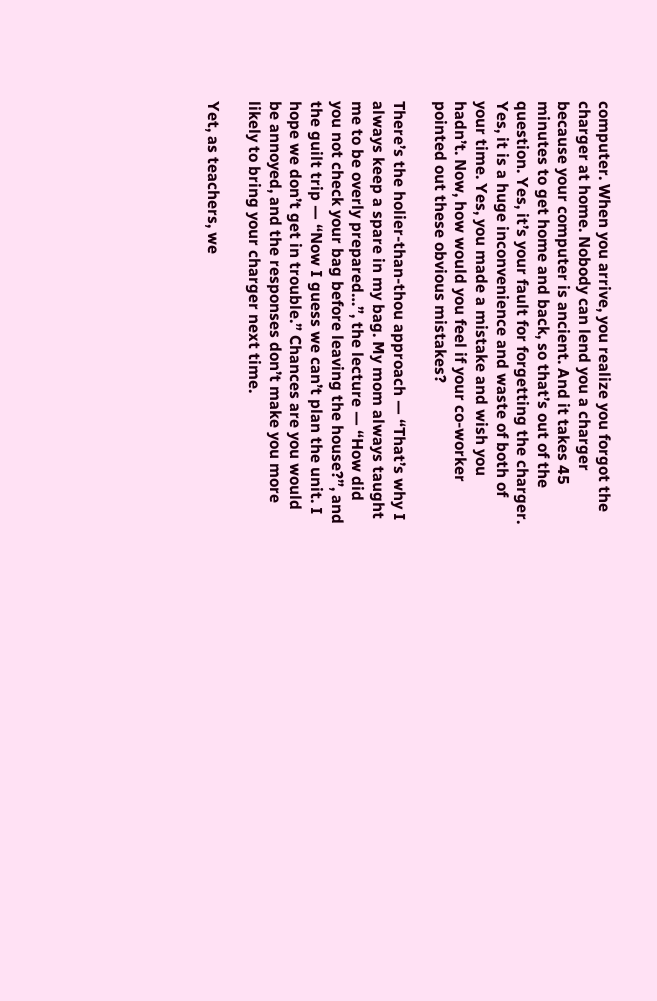computer. When you arrive, you realize you forgot the charger at home. Nobody can lend you a charger because your computer is ancient. And it takes 45 minutes to get home and back, so that’s out of the question. Yes, it’s your fault for forgetting the charger. Yes, it is a huge inconvenience and waste of both of your time. Yes, you made a mistake and wish you hadn’t. Now, how would you feel if your co-worker pointed out these obvious mistakes?

There’s the holier-than-thou approach — “That’s why I always keep a spare in my bag. My mom always taught me to be overly prepared…”, the lecture — “How did you not check your bag before leaving the house?”, and the guilt trip — “Now I guess we can’t plan the unit. I hope we don’t get in trouble.” Chances are you would be annoyed, and the responses don’t make you more likely to bring your charger next time.

Yet, as teachers, we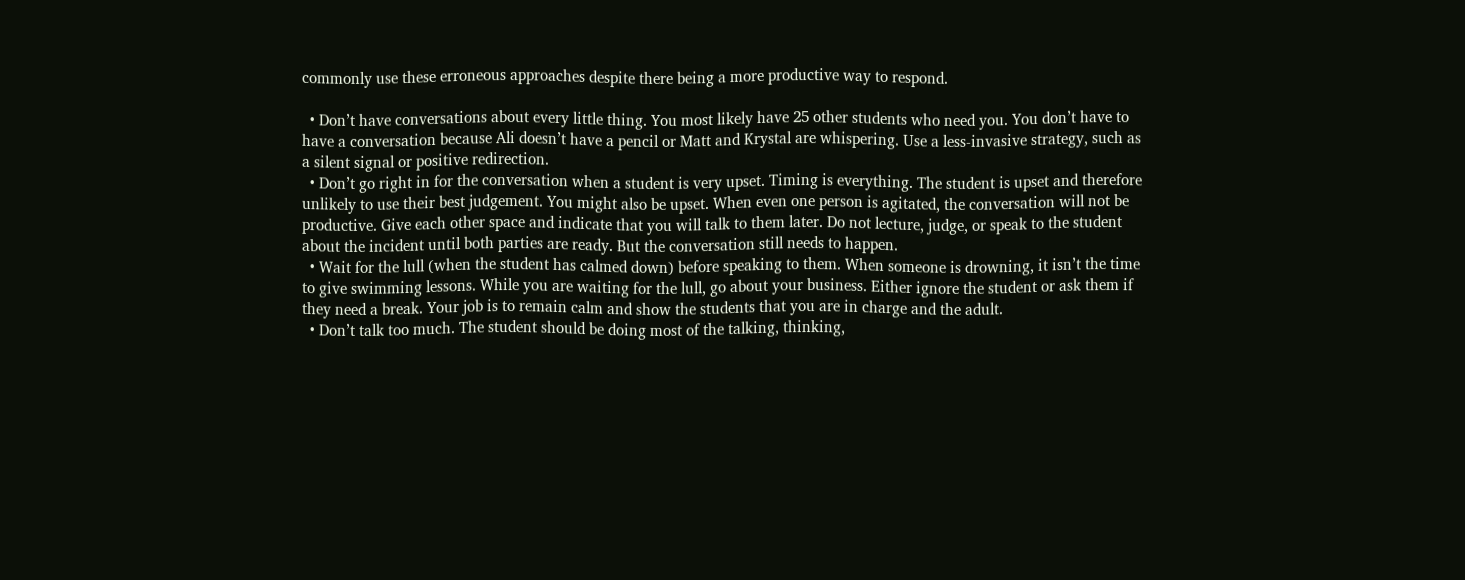commonly use these erroneous approaches despite there being a more productive way to respond.

  • Don’t have conversations about every little thing. You most likely have 25 other students who need you. You don’t have to have a conversation because Ali doesn’t have a pencil or Matt and Krystal are whispering. Use a less-invasive strategy, such as a silent signal or positive redirection.
  • Don’t go right in for the conversation when a student is very upset. Timing is everything. The student is upset and therefore unlikely to use their best judgement. You might also be upset. When even one person is agitated, the conversation will not be productive. Give each other space and indicate that you will talk to them later. Do not lecture, judge, or speak to the student about the incident until both parties are ready. But the conversation still needs to happen.
  • Wait for the lull (when the student has calmed down) before speaking to them. When someone is drowning, it isn’t the time to give swimming lessons. While you are waiting for the lull, go about your business. Either ignore the student or ask them if they need a break. Your job is to remain calm and show the students that you are in charge and the adult.
  • Don’t talk too much. The student should be doing most of the talking, thinking,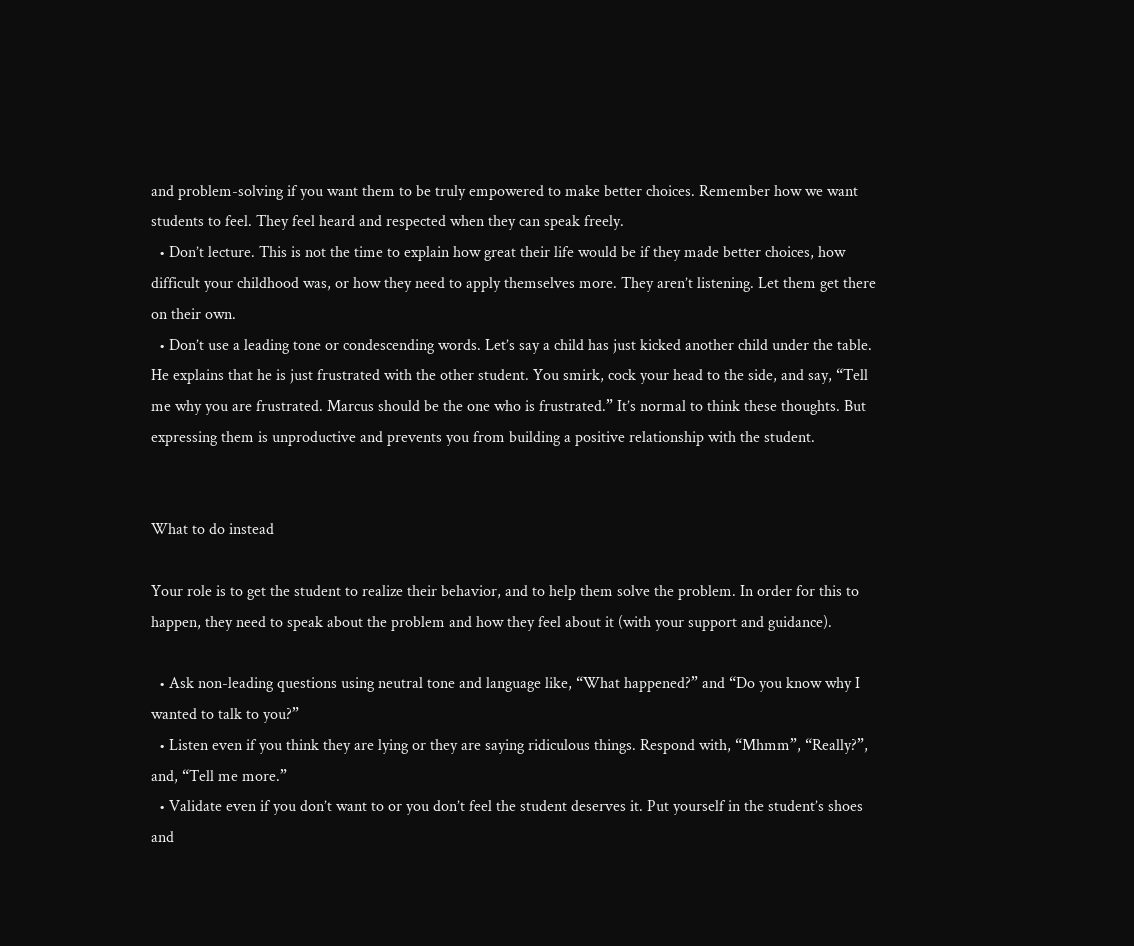and problem-solving if you want them to be truly empowered to make better choices. Remember how we want students to feel. They feel heard and respected when they can speak freely.
  • Don’t lecture. This is not the time to explain how great their life would be if they made better choices, how difficult your childhood was, or how they need to apply themselves more. They aren’t listening. Let them get there on their own.
  • Don’t use a leading tone or condescending words. Let’s say a child has just kicked another child under the table. He explains that he is just frustrated with the other student. You smirk, cock your head to the side, and say, “Tell me why you are frustrated. Marcus should be the one who is frustrated.” It’s normal to think these thoughts. But expressing them is unproductive and prevents you from building a positive relationship with the student.


What to do instead

Your role is to get the student to realize their behavior, and to help them solve the problem. In order for this to happen, they need to speak about the problem and how they feel about it (with your support and guidance).

  • Ask non-leading questions using neutral tone and language like, “What happened?” and “Do you know why I wanted to talk to you?”
  • Listen even if you think they are lying or they are saying ridiculous things. Respond with, “Mhmm”, “Really?”, and, “Tell me more.”
  • Validate even if you don’t want to or you don’t feel the student deserves it. Put yourself in the student’s shoes and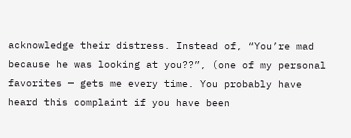acknowledge their distress. Instead of, “You’re mad because he was looking at you??”, (one of my personal favorites — gets me every time. You probably have heard this complaint if you have been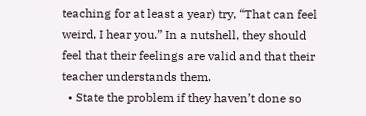teaching for at least a year) try, “That can feel weird, I hear you.” In a nutshell, they should feel that their feelings are valid and that their teacher understands them.
  • State the problem if they haven’t done so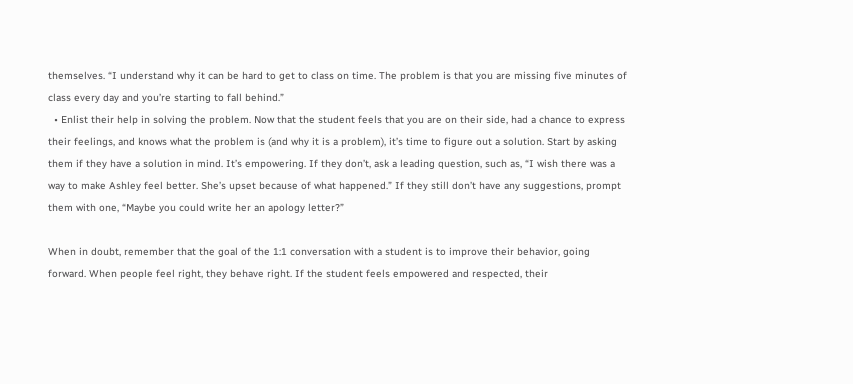themselves. “I understand why it can be hard to get to class on time. The problem is that you are missing five minutes of class every day and you’re starting to fall behind.”
  • Enlist their help in solving the problem. Now that the student feels that you are on their side, had a chance to express their feelings, and knows what the problem is (and why it is a problem), it’s time to figure out a solution. Start by asking them if they have a solution in mind. It’s empowering. If they don’t, ask a leading question, such as, “I wish there was a way to make Ashley feel better. She’s upset because of what happened.” If they still don’t have any suggestions, prompt them with one, “Maybe you could write her an apology letter?”

When in doubt, remember that the goal of the 1:1 conversation with a student is to improve their behavior, going forward. When people feel right, they behave right. If the student feels empowered and respected, their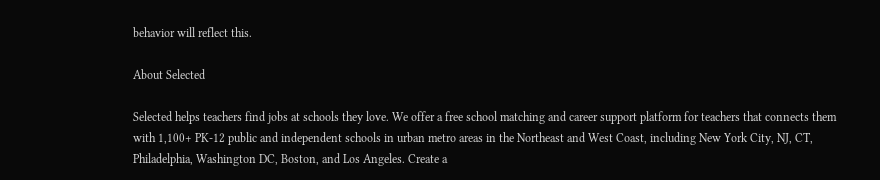behavior will reflect this.

About Selected

Selected helps teachers find jobs at schools they love. We offer a free school matching and career support platform for teachers that connects them with 1,100+ PK-12 public and independent schools in urban metro areas in the Northeast and West Coast, including New York City, NJ, CT, Philadelphia, Washington DC, Boston, and Los Angeles. Create a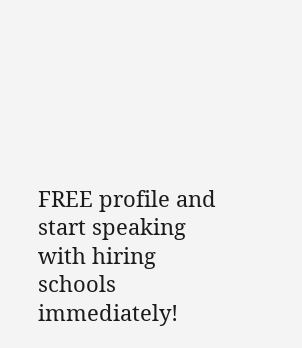FREE profile and start speaking with hiring schools immediately!